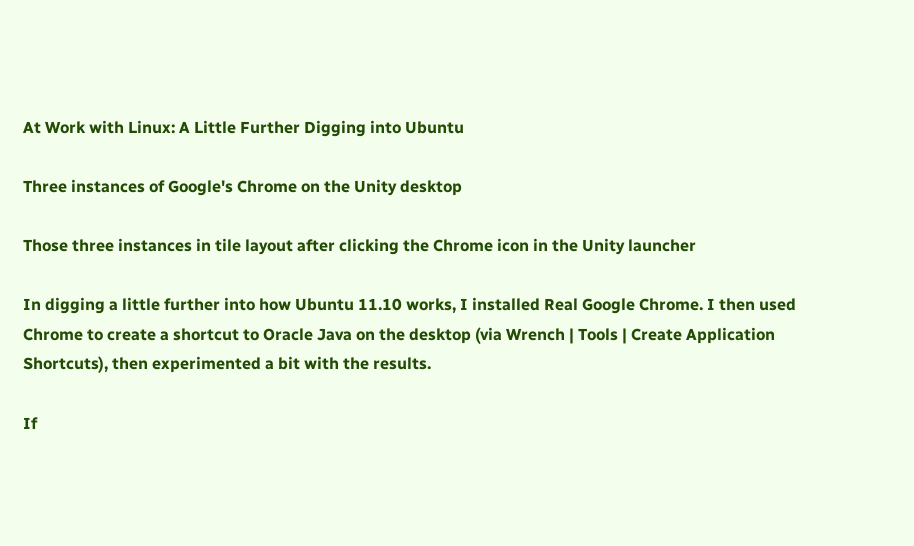At Work with Linux: A Little Further Digging into Ubuntu

Three instances of Google's Chrome on the Unity desktop

Those three instances in tile layout after clicking the Chrome icon in the Unity launcher

In digging a little further into how Ubuntu 11.10 works, I installed Real Google Chrome. I then used Chrome to create a shortcut to Oracle Java on the desktop (via Wrench | Tools | Create Application Shortcuts), then experimented a bit with the results.

If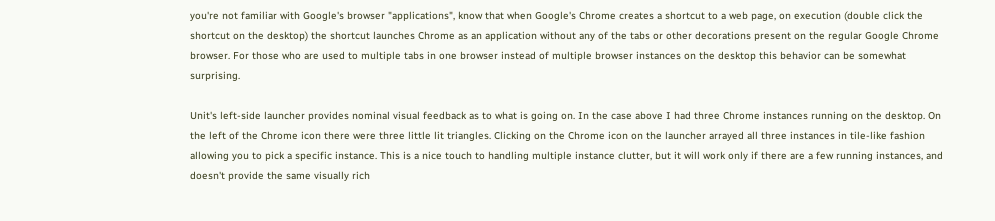you're not familiar with Google's browser "applications", know that when Google's Chrome creates a shortcut to a web page, on execution (double click the shortcut on the desktop) the shortcut launches Chrome as an application without any of the tabs or other decorations present on the regular Google Chrome browser. For those who are used to multiple tabs in one browser instead of multiple browser instances on the desktop this behavior can be somewhat surprising.

Unit's left-side launcher provides nominal visual feedback as to what is going on. In the case above I had three Chrome instances running on the desktop. On the left of the Chrome icon there were three little lit triangles. Clicking on the Chrome icon on the launcher arrayed all three instances in tile-like fashion allowing you to pick a specific instance. This is a nice touch to handling multiple instance clutter, but it will work only if there are a few running instances, and doesn't provide the same visually rich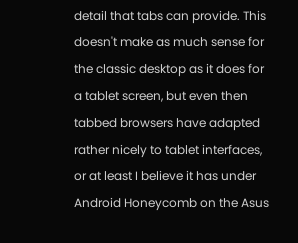detail that tabs can provide. This doesn't make as much sense for the classic desktop as it does for a tablet screen, but even then tabbed browsers have adapted rather nicely to tablet interfaces, or at least I believe it has under Android Honeycomb on the Asus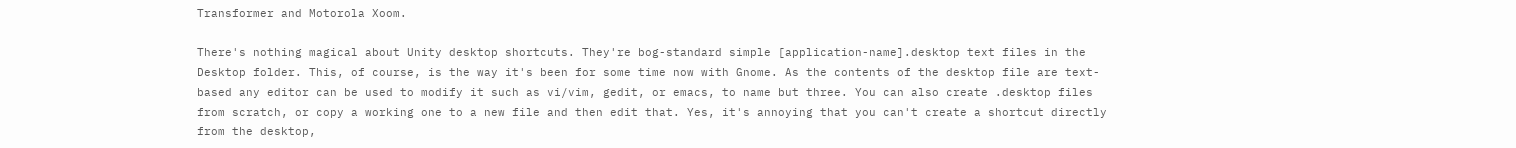Transformer and Motorola Xoom.

There's nothing magical about Unity desktop shortcuts. They're bog-standard simple [application-name].desktop text files in the Desktop folder. This, of course, is the way it's been for some time now with Gnome. As the contents of the desktop file are text-based any editor can be used to modify it such as vi/vim, gedit, or emacs, to name but three. You can also create .desktop files from scratch, or copy a working one to a new file and then edit that. Yes, it's annoying that you can't create a shortcut directly from the desktop,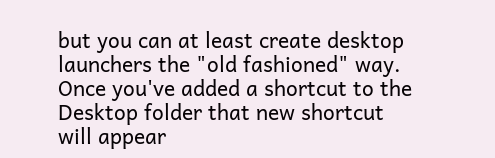but you can at least create desktop launchers the "old fashioned" way. Once you've added a shortcut to the Desktop folder that new shortcut will appear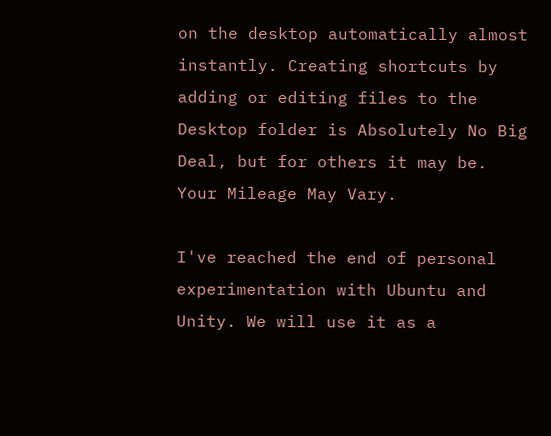on the desktop automatically almost instantly. Creating shortcuts by adding or editing files to the Desktop folder is Absolutely No Big Deal, but for others it may be. Your Mileage May Vary.

I've reached the end of personal experimentation with Ubuntu and Unity. We will use it as a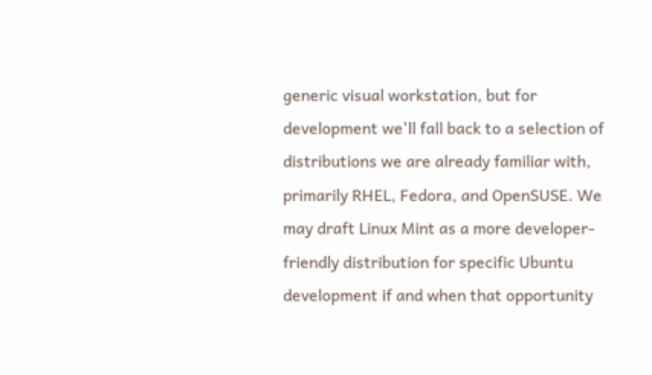generic visual workstation, but for development we'll fall back to a selection of distributions we are already familiar with, primarily RHEL, Fedora, and OpenSUSE. We may draft Linux Mint as a more developer-friendly distribution for specific Ubuntu development if and when that opportunity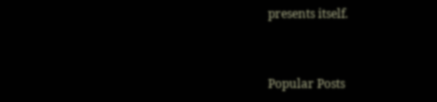presents itself.


Popular Posts